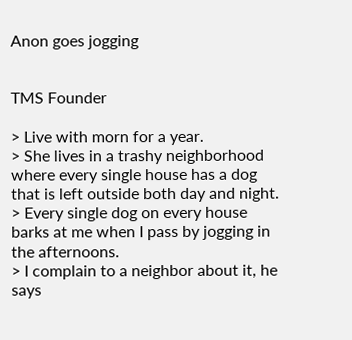Anon goes jogging


TMS Founder

> Live with morn for a year.
> She lives in a trashy neighborhood where every single house has a dog that is left outside both day and night.
> Every single dog on every house barks at me when I pass by jogging in the afternoons.
> I complain to a neighbor about it, he says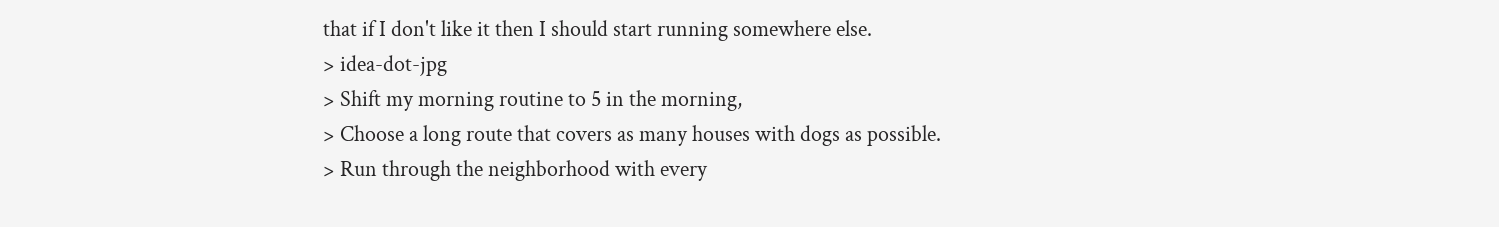that if I don't like it then I should start running somewhere else.
> idea-dot-jpg
> Shift my morning routine to 5 in the morning,
> Choose a long route that covers as many houses with dogs as possible.
> Run through the neighborhood with every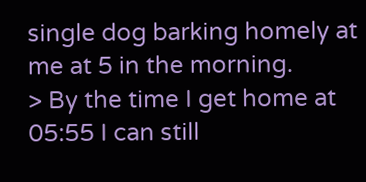single dog barking homely at me at 5 in the morning.
> By the time I get home at 05:55 I can still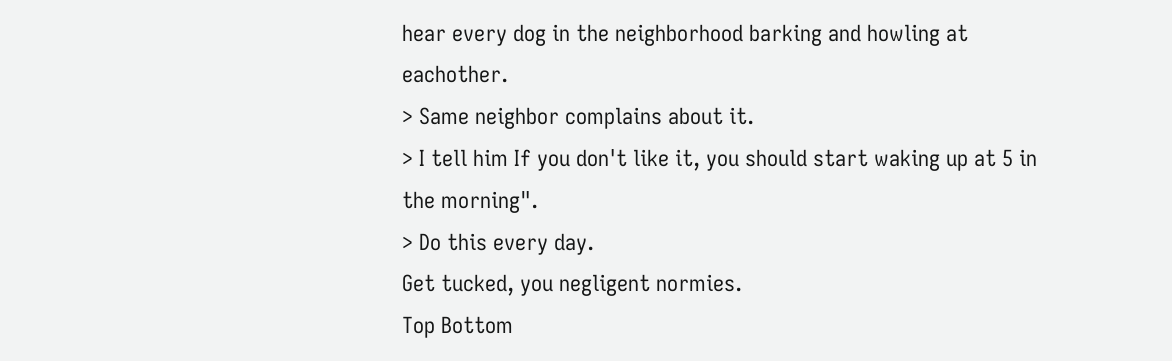hear every dog in the neighborhood barking and howling at eachother.
> Same neighbor complains about it.
> I tell him If you don't like it, you should start waking up at 5 in the morning".
> Do this every day.
Get tucked, you negligent normies.
Top Bottom